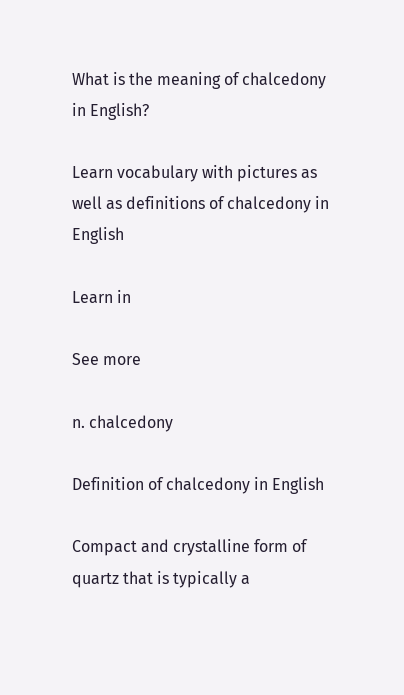What is the meaning of chalcedony in English?

Learn vocabulary with pictures as well as definitions of chalcedony in English

Learn in

See more

n. chalcedony

Definition of chalcedony in English

Compact and crystalline form of quartz that is typically a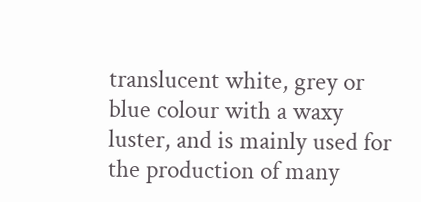translucent white, grey or blue colour with a waxy luster, and is mainly used for the production of many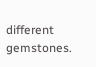different gemstones.